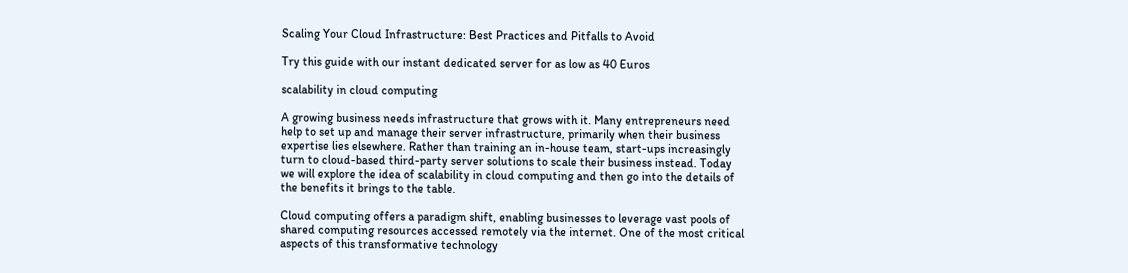Scaling Your Cloud Infrastructure: Best Practices and Pitfalls to Avoid

Try this guide with our instant dedicated server for as low as 40 Euros

scalability in cloud computing

A growing business needs infrastructure that grows with it. Many entrepreneurs need help to set up and manage their server infrastructure, primarily when their business expertise lies elsewhere. Rather than training an in-house team, start-ups increasingly turn to cloud-based third-party server solutions to scale their business instead. Today we will explore the idea of scalability in cloud computing and then go into the details of the benefits it brings to the table.

Cloud computing offers a paradigm shift, enabling businesses to leverage vast pools of shared computing resources accessed remotely via the internet. One of the most critical aspects of this transformative technology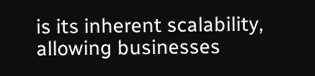is its inherent scalability, allowing businesses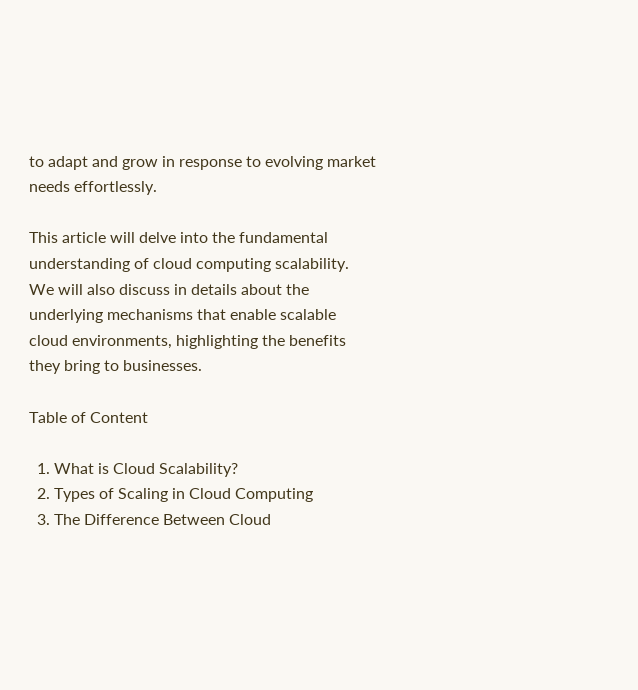to adapt and grow in response to evolving market needs effortlessly.

This article will delve into the fundamental understanding of cloud computing scalability. We will also discuss in details about the underlying mechanisms that enable scalable cloud environments, highlighting the benefits they bring to businesses.

Table of Content

  1. What is Cloud Scalability?
  2. Types of Scaling in Cloud Computing
  3. The Difference Between Cloud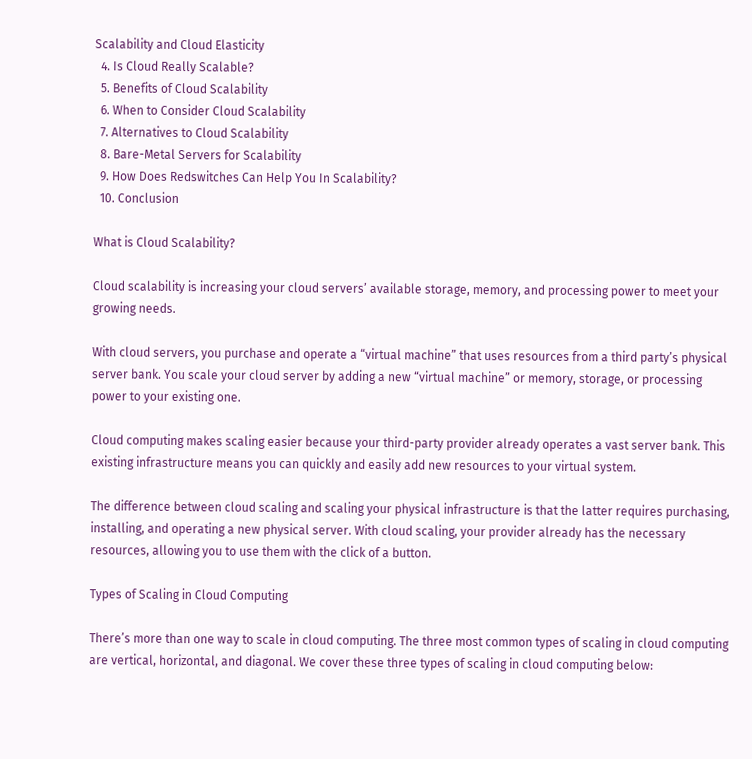Scalability and Cloud Elasticity
  4. Is Cloud Really Scalable?
  5. Benefits of Cloud Scalability
  6. When to Consider Cloud Scalability
  7. Alternatives to Cloud Scalability
  8. Bare-Metal Servers for Scalability
  9. How Does Redswitches Can Help You In Scalability?
  10. Conclusion

What is Cloud Scalability?

Cloud scalability is increasing your cloud servers’ available storage, memory, and processing power to meet your growing needs.

With cloud servers, you purchase and operate a “virtual machine” that uses resources from a third party’s physical server bank. You scale your cloud server by adding a new “virtual machine” or memory, storage, or processing power to your existing one.

Cloud computing makes scaling easier because your third-party provider already operates a vast server bank. This existing infrastructure means you can quickly and easily add new resources to your virtual system.

The difference between cloud scaling and scaling your physical infrastructure is that the latter requires purchasing, installing, and operating a new physical server. With cloud scaling, your provider already has the necessary resources, allowing you to use them with the click of a button.

Types of Scaling in Cloud Computing

There’s more than one way to scale in cloud computing. The three most common types of scaling in cloud computing are vertical, horizontal, and diagonal. We cover these three types of scaling in cloud computing below: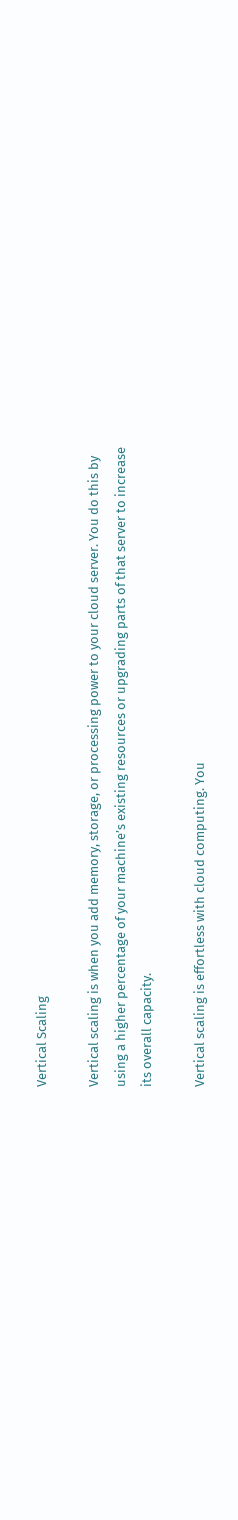Vertical Scaling

Vertical scaling is when you add memory, storage, or processing power to your cloud server. You do this by using a higher percentage of your machine’s existing resources or upgrading parts of that server to increase its overall capacity.

Vertical scaling is effortless with cloud computing. You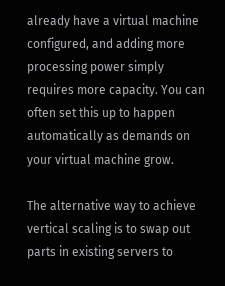already have a virtual machine configured, and adding more processing power simply requires more capacity. You can often set this up to happen automatically as demands on your virtual machine grow.

The alternative way to achieve vertical scaling is to swap out parts in existing servers to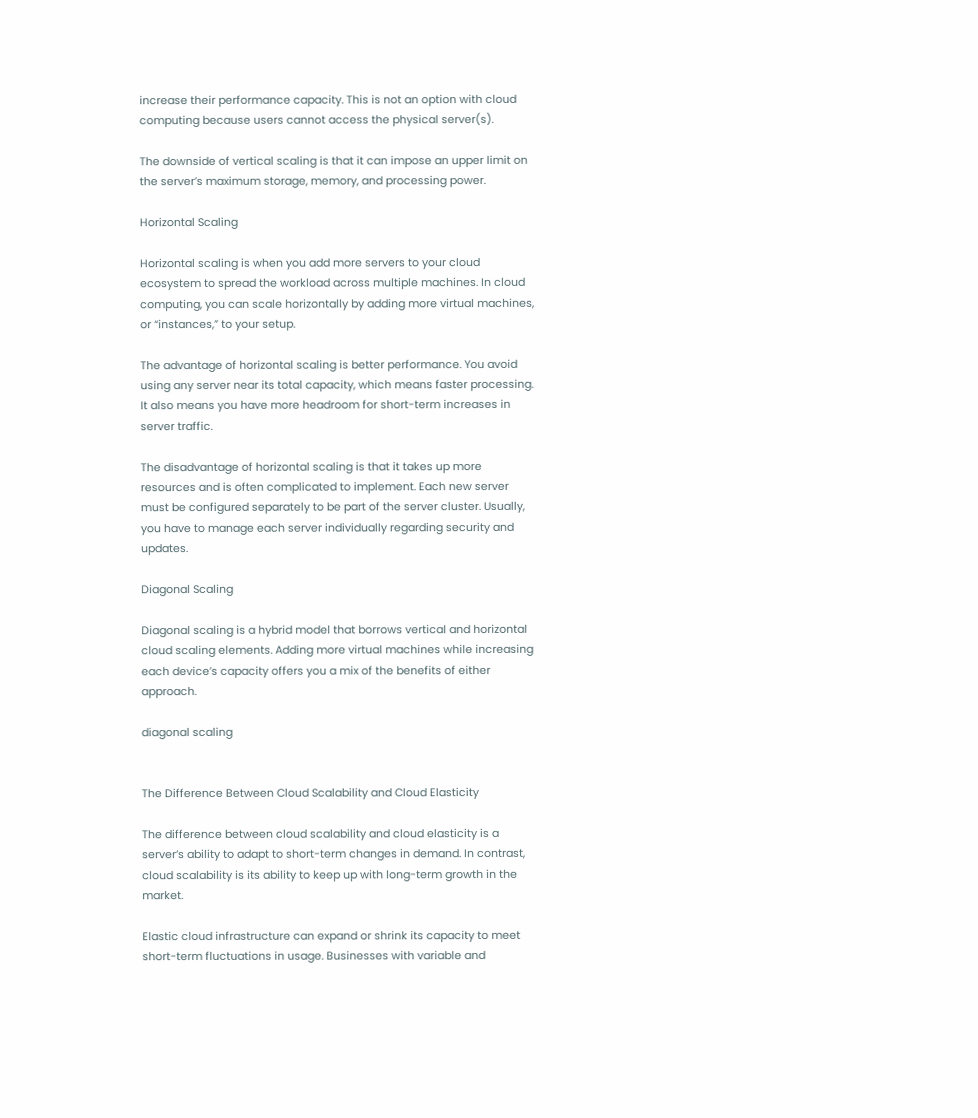increase their performance capacity. This is not an option with cloud computing because users cannot access the physical server(s).

The downside of vertical scaling is that it can impose an upper limit on the server’s maximum storage, memory, and processing power.

Horizontal Scaling

Horizontal scaling is when you add more servers to your cloud ecosystem to spread the workload across multiple machines. In cloud computing, you can scale horizontally by adding more virtual machines, or “instances,” to your setup.

The advantage of horizontal scaling is better performance. You avoid using any server near its total capacity, which means faster processing. It also means you have more headroom for short-term increases in server traffic.

The disadvantage of horizontal scaling is that it takes up more resources and is often complicated to implement. Each new server must be configured separately to be part of the server cluster. Usually, you have to manage each server individually regarding security and updates.

Diagonal Scaling

Diagonal scaling is a hybrid model that borrows vertical and horizontal cloud scaling elements. Adding more virtual machines while increasing each device’s capacity offers you a mix of the benefits of either approach.

diagonal scaling


The Difference Between Cloud Scalability and Cloud Elasticity

The difference between cloud scalability and cloud elasticity is a server’s ability to adapt to short-term changes in demand. In contrast, cloud scalability is its ability to keep up with long-term growth in the market.

Elastic cloud infrastructure can expand or shrink its capacity to meet short-term fluctuations in usage. Businesses with variable and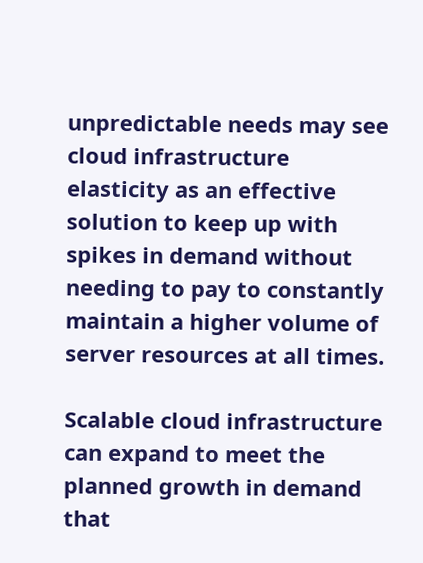unpredictable needs may see cloud infrastructure elasticity as an effective solution to keep up with spikes in demand without needing to pay to constantly maintain a higher volume of server resources at all times.

Scalable cloud infrastructure can expand to meet the planned growth in demand that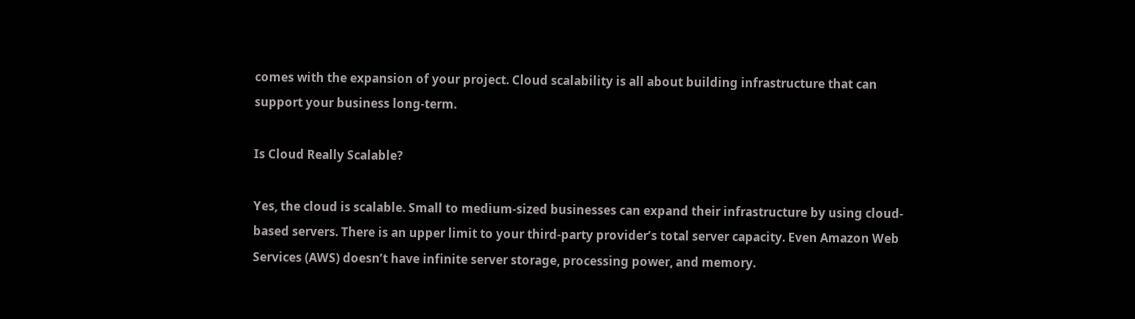comes with the expansion of your project. Cloud scalability is all about building infrastructure that can support your business long-term.

Is Cloud Really Scalable?

Yes, the cloud is scalable. Small to medium-sized businesses can expand their infrastructure by using cloud-based servers. There is an upper limit to your third-party provider’s total server capacity. Even Amazon Web Services (AWS) doesn’t have infinite server storage, processing power, and memory.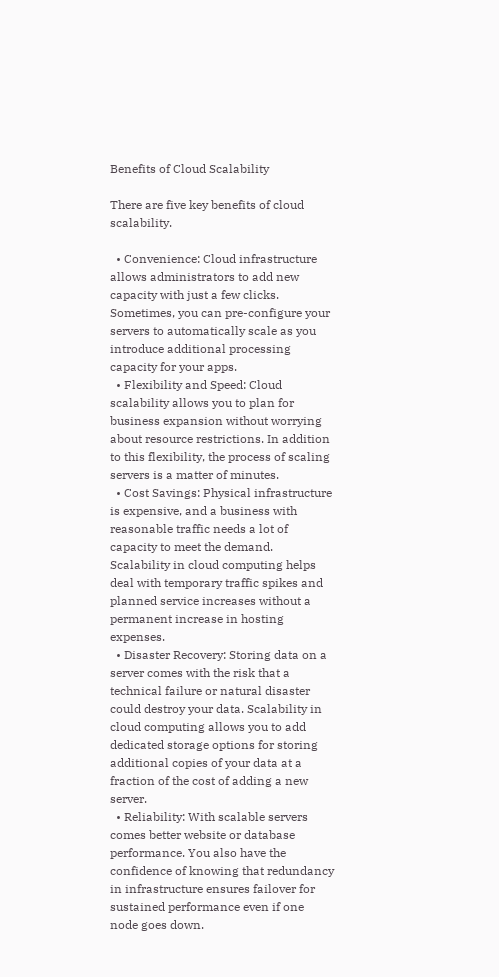Benefits of Cloud Scalability

There are five key benefits of cloud scalability.

  • Convenience: Cloud infrastructure allows administrators to add new capacity with just a few clicks. Sometimes, you can pre-configure your servers to automatically scale as you introduce additional processing capacity for your apps.
  • Flexibility and Speed: Cloud scalability allows you to plan for business expansion without worrying about resource restrictions. In addition to this flexibility, the process of scaling servers is a matter of minutes.
  • Cost Savings: Physical infrastructure is expensive, and a business with reasonable traffic needs a lot of capacity to meet the demand. Scalability in cloud computing helps deal with temporary traffic spikes and planned service increases without a permanent increase in hosting expenses.
  • Disaster Recovery: Storing data on a server comes with the risk that a technical failure or natural disaster could destroy your data. Scalability in cloud computing allows you to add dedicated storage options for storing additional copies of your data at a fraction of the cost of adding a new server.
  • Reliability: With scalable servers comes better website or database performance. You also have the confidence of knowing that redundancy in infrastructure ensures failover for sustained performance even if one node goes down.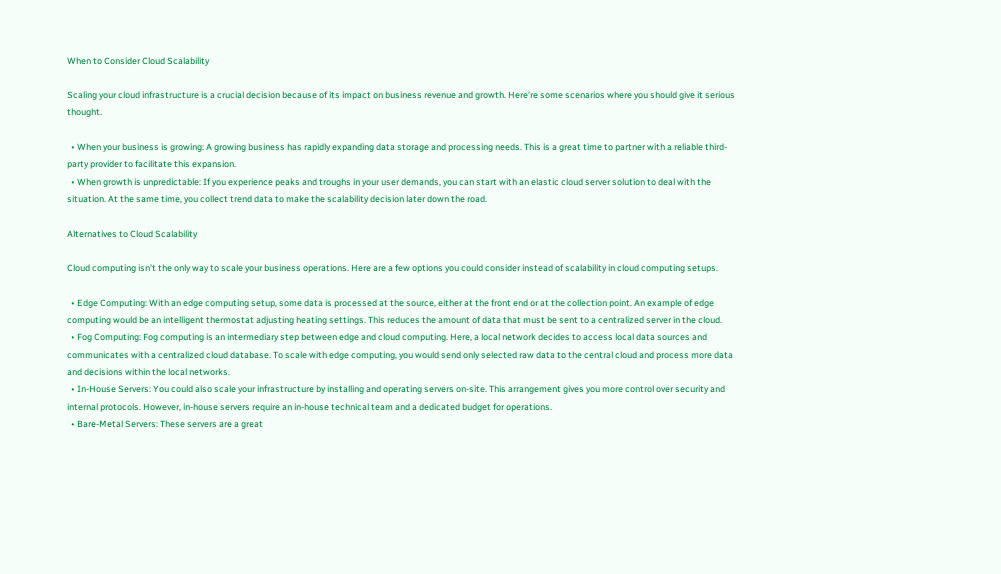When to Consider Cloud Scalability

Scaling your cloud infrastructure is a crucial decision because of its impact on business revenue and growth. Here’re some scenarios where you should give it serious thought.

  • When your business is growing: A growing business has rapidly expanding data storage and processing needs. This is a great time to partner with a reliable third-party provider to facilitate this expansion.
  • When growth is unpredictable: If you experience peaks and troughs in your user demands, you can start with an elastic cloud server solution to deal with the situation. At the same time, you collect trend data to make the scalability decision later down the road.

Alternatives to Cloud Scalability

Cloud computing isn’t the only way to scale your business operations. Here are a few options you could consider instead of scalability in cloud computing setups.

  • Edge Computing: With an edge computing setup, some data is processed at the source, either at the front end or at the collection point. An example of edge computing would be an intelligent thermostat adjusting heating settings. This reduces the amount of data that must be sent to a centralized server in the cloud.
  • Fog Computing: Fog computing is an intermediary step between edge and cloud computing. Here, a local network decides to access local data sources and communicates with a centralized cloud database. To scale with edge computing, you would send only selected raw data to the central cloud and process more data and decisions within the local networks.
  • In-House Servers: You could also scale your infrastructure by installing and operating servers on-site. This arrangement gives you more control over security and internal protocols. However, in-house servers require an in-house technical team and a dedicated budget for operations.
  • Bare-Metal Servers: These servers are a great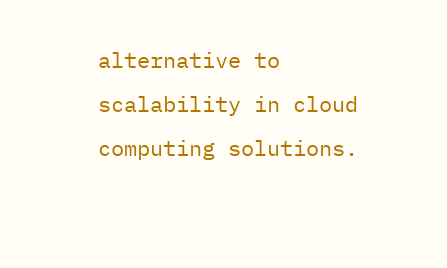alternative to scalability in cloud computing solutions.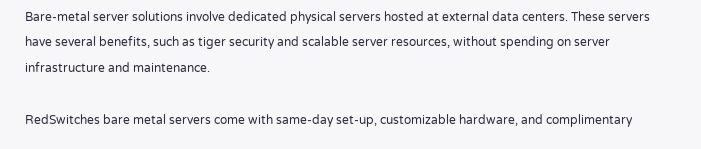Bare-metal server solutions involve dedicated physical servers hosted at external data centers. These servers have several benefits, such as tiger security and scalable server resources, without spending on server infrastructure and maintenance.

RedSwitches bare metal servers come with same-day set-up, customizable hardware, and complimentary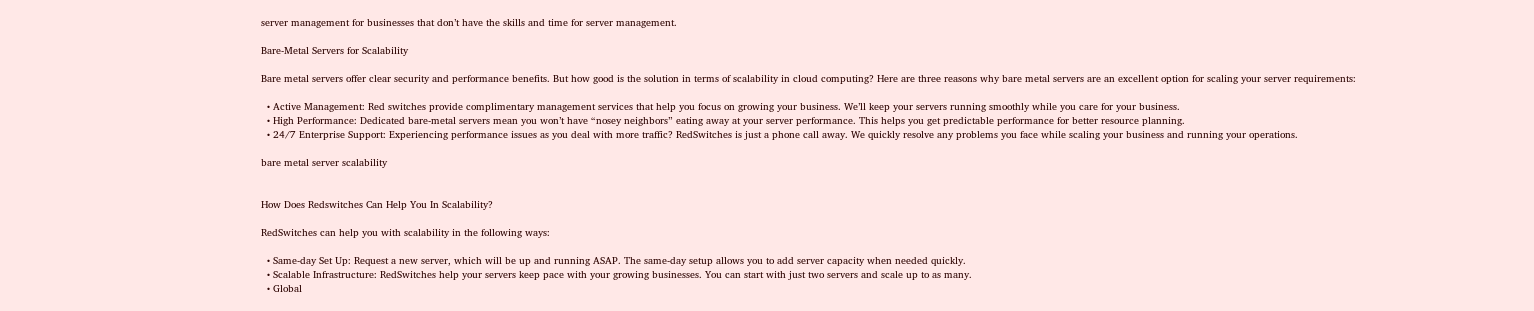server management for businesses that don’t have the skills and time for server management.

Bare-Metal Servers for Scalability

Bare metal servers offer clear security and performance benefits. But how good is the solution in terms of scalability in cloud computing? Here are three reasons why bare metal servers are an excellent option for scaling your server requirements:

  • Active Management: Red switches provide complimentary management services that help you focus on growing your business. We’ll keep your servers running smoothly while you care for your business.
  • High Performance: Dedicated bare-metal servers mean you won’t have “nosey neighbors” eating away at your server performance. This helps you get predictable performance for better resource planning.
  • 24/7 Enterprise Support: Experiencing performance issues as you deal with more traffic? RedSwitches is just a phone call away. We quickly resolve any problems you face while scaling your business and running your operations.

bare metal server scalability


How Does Redswitches Can Help You In Scalability?

RedSwitches can help you with scalability in the following ways:

  • Same-day Set Up: Request a new server, which will be up and running ASAP. The same-day setup allows you to add server capacity when needed quickly.
  • Scalable Infrastructure: RedSwitches help your servers keep pace with your growing businesses. You can start with just two servers and scale up to as many.
  • Global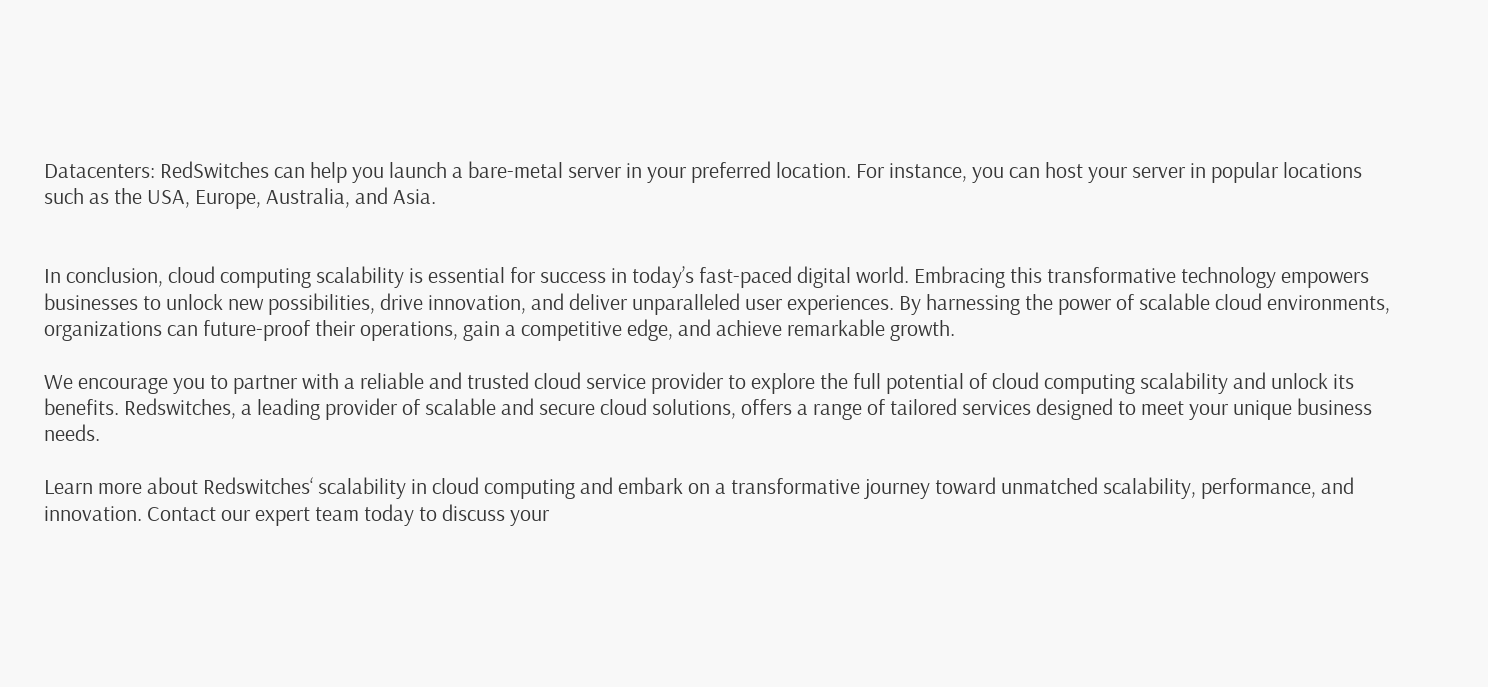Datacenters: RedSwitches can help you launch a bare-metal server in your preferred location. For instance, you can host your server in popular locations such as the USA, Europe, Australia, and Asia.


In conclusion, cloud computing scalability is essential for success in today’s fast-paced digital world. Embracing this transformative technology empowers businesses to unlock new possibilities, drive innovation, and deliver unparalleled user experiences. By harnessing the power of scalable cloud environments, organizations can future-proof their operations, gain a competitive edge, and achieve remarkable growth.

We encourage you to partner with a reliable and trusted cloud service provider to explore the full potential of cloud computing scalability and unlock its benefits. Redswitches, a leading provider of scalable and secure cloud solutions, offers a range of tailored services designed to meet your unique business needs.

Learn more about Redswitches‘ scalability in cloud computing and embark on a transformative journey toward unmatched scalability, performance, and innovation. Contact our expert team today to discuss your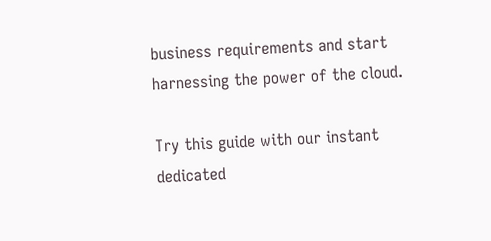business requirements and start harnessing the power of the cloud.

Try this guide with our instant dedicated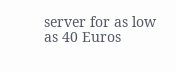server for as low as 40 Euros